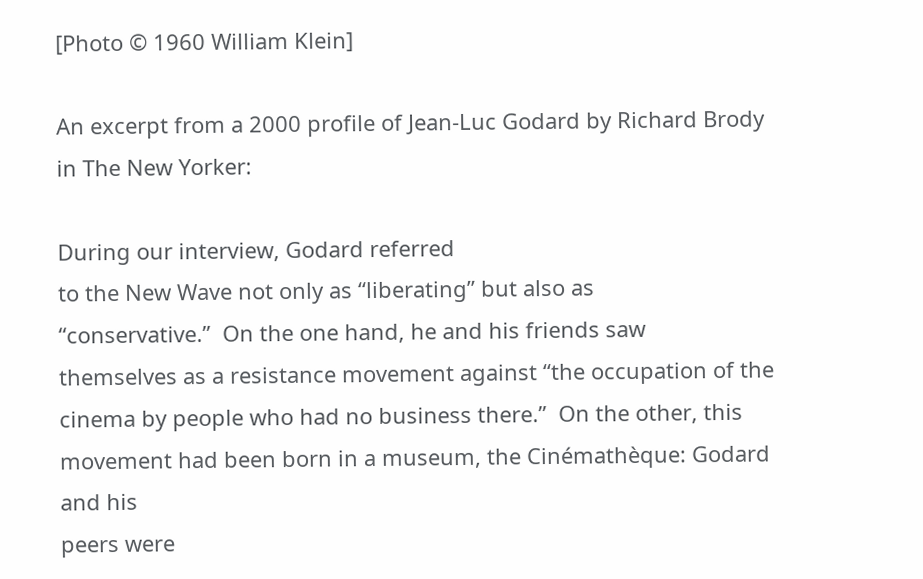[Photo © 1960 William Klein]

An excerpt from a 2000 profile of Jean-Luc Godard by Richard Brody in The New Yorker:

During our interview, Godard referred
to the New Wave not only as “liberating” but also as
“conservative.”  On the one hand, he and his friends saw
themselves as a resistance movement against “the occupation of the
cinema by people who had no business there.”  On the other, this
movement had been born in a museum, the Cinémathèque: Godard and his
peers were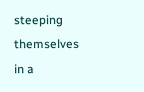steeping themselves in a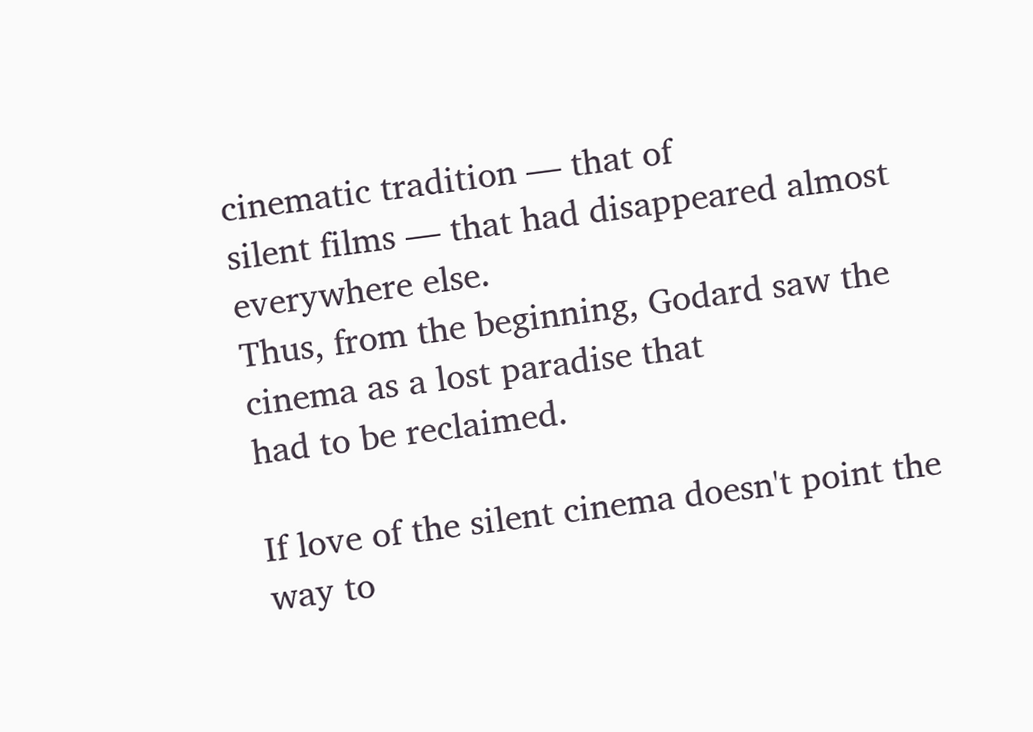cinematic tradition — that of
silent films — that had disappeared almost everywhere else.
Thus, from the beginning, Godard saw the cinema as a lost paradise that
had to be reclaimed.

If love of the silent cinema doesn't point the way to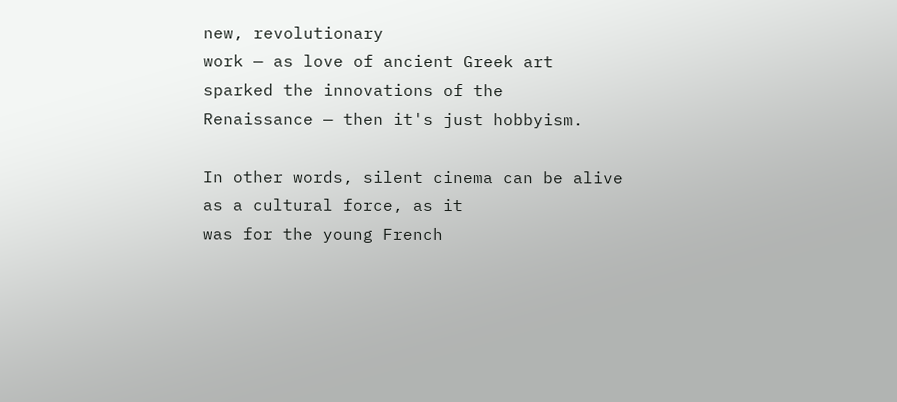new, revolutionary
work — as love of ancient Greek art sparked the innovations of the
Renaissance — then it's just hobbyism.

In other words, silent cinema can be alive as a cultural force, as it
was for the young French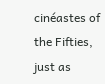cinéastes of the Fifties, just as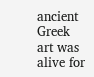ancient Greek
art was alive for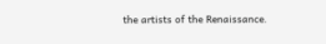the artists of the Renaissance.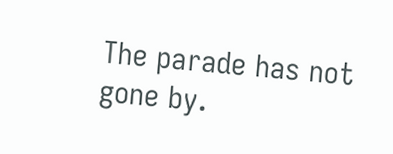The parade has not gone by.